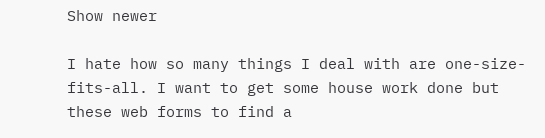Show newer

I hate how so many things I deal with are one-size-fits-all. I want to get some house work done but these web forms to find a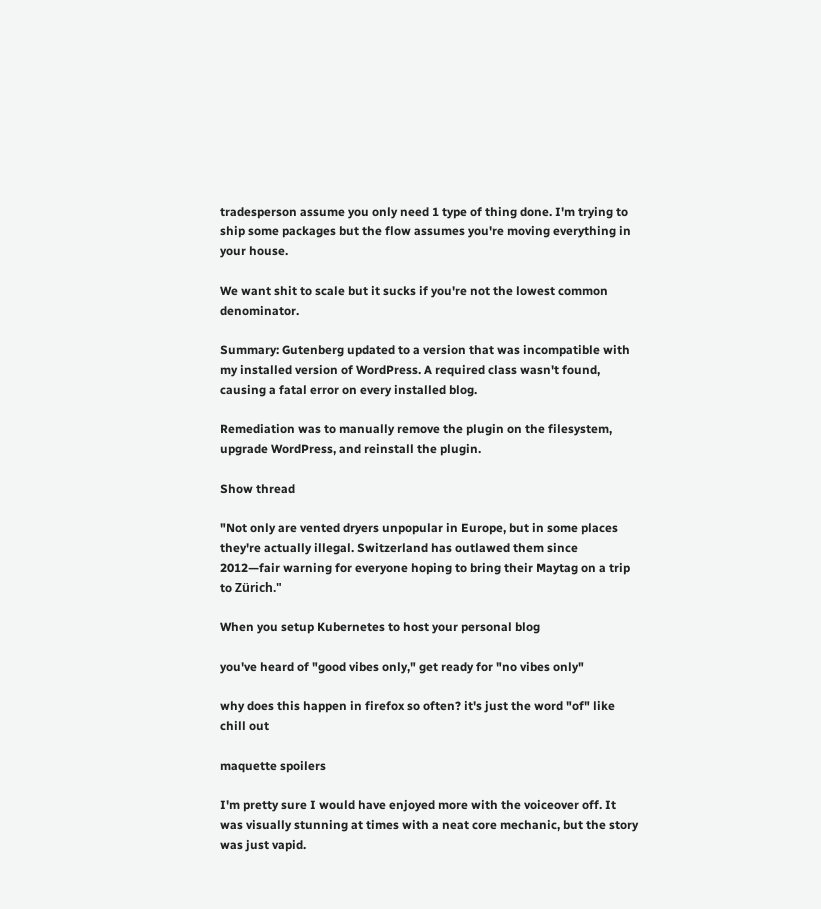tradesperson assume you only need 1 type of thing done. I'm trying to ship some packages but the flow assumes you're moving everything in your house.

We want shit to scale but it sucks if you're not the lowest common denominator.

Summary: Gutenberg updated to a version that was incompatible with my installed version of WordPress. A required class wasn't found, causing a fatal error on every installed blog.

Remediation was to manually remove the plugin on the filesystem, upgrade WordPress, and reinstall the plugin.

Show thread

"Not only are vented dryers unpopular in Europe, but in some places they're actually illegal. Switzerland has outlawed them since 2012—fair warning for everyone hoping to bring their Maytag on a trip to Zürich."

When you setup Kubernetes to host your personal blog

you've heard of "good vibes only," get ready for "no vibes only"

why does this happen in firefox so often? it's just the word "of" like chill out

maquette spoilers

I'm pretty sure I would have enjoyed more with the voiceover off. It was visually stunning at times with a neat core mechanic, but the story was just vapid.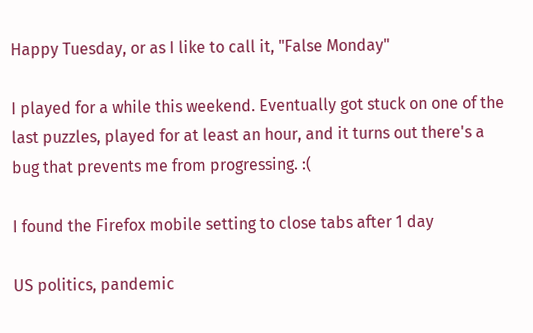Happy Tuesday, or as I like to call it, "False Monday"

I played for a while this weekend. Eventually got stuck on one of the last puzzles, played for at least an hour, and it turns out there's a bug that prevents me from progressing. :(

I found the Firefox mobile setting to close tabs after 1 day

US politics, pandemic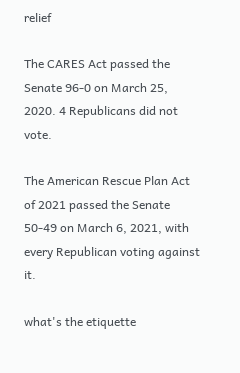relief

The CARES Act passed the Senate 96-0 on March 25, 2020. 4 Republicans did not vote.

The American Rescue Plan Act of 2021 passed the Senate 50-49 on March 6, 2021, with every Republican voting against it.

what's the etiquette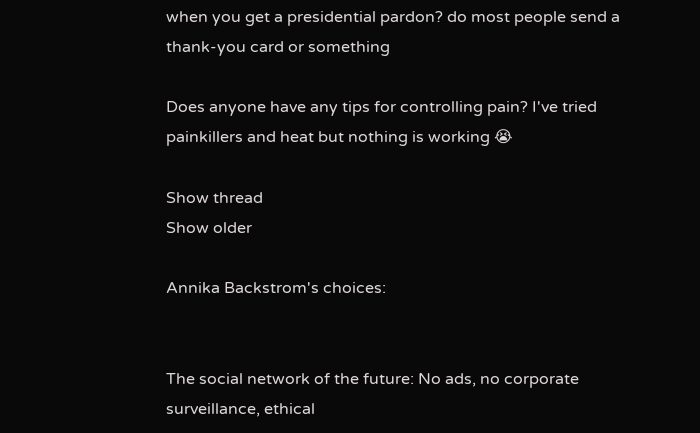when you get a presidential pardon? do most people send a thank-you card or something

Does anyone have any tips for controlling pain? I've tried painkillers and heat but nothing is working 😭

Show thread
Show older

Annika Backstrom's choices:


The social network of the future: No ads, no corporate surveillance, ethical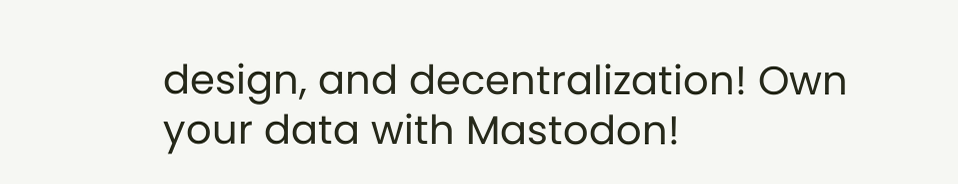design, and decentralization! Own your data with Mastodon!